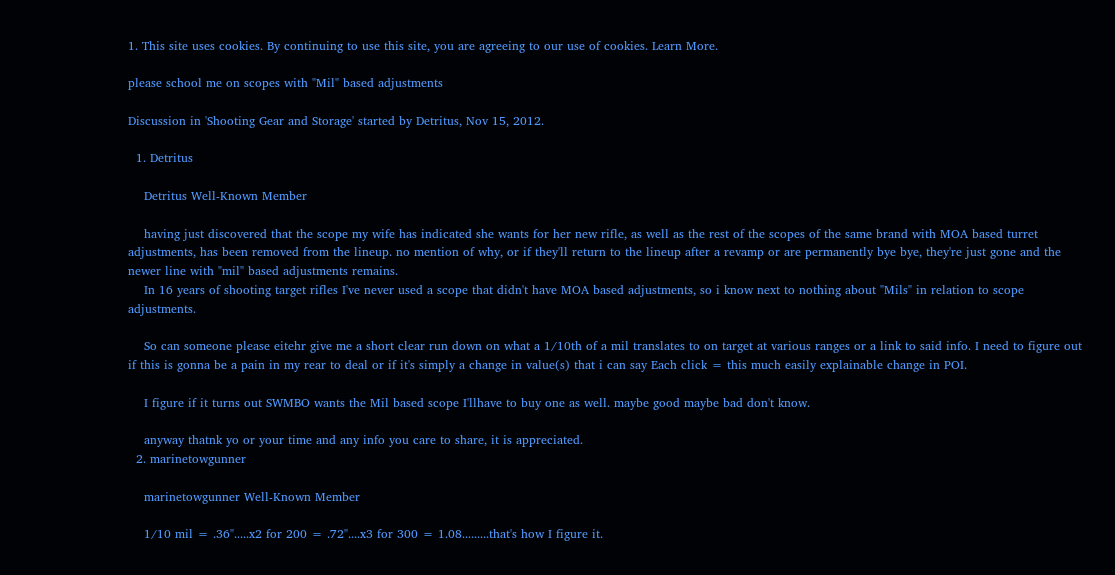1. This site uses cookies. By continuing to use this site, you are agreeing to our use of cookies. Learn More.

please school me on scopes with "Mil" based adjustments

Discussion in 'Shooting Gear and Storage' started by Detritus, Nov 15, 2012.

  1. Detritus

    Detritus Well-Known Member

    having just discovered that the scope my wife has indicated she wants for her new rifle, as well as the rest of the scopes of the same brand with MOA based turret adjustments, has been removed from the lineup. no mention of why, or if they'll return to the lineup after a revamp or are permanently bye bye, they're just gone and the newer line with "mil" based adjustments remains.
    In 16 years of shooting target rifles I've never used a scope that didn't have MOA based adjustments, so i know next to nothing about "Mils" in relation to scope adjustments.

    So can someone please eitehr give me a short clear run down on what a 1/10th of a mil translates to on target at various ranges or a link to said info. I need to figure out if this is gonna be a pain in my rear to deal or if it's simply a change in value(s) that i can say Each click = this much easily explainable change in POI.

    I figure if it turns out SWMBO wants the Mil based scope I'llhave to buy one as well. maybe good maybe bad don't know.

    anyway thatnk yo or your time and any info you care to share, it is appreciated.
  2. marinetowgunner

    marinetowgunner Well-Known Member

    1/10 mil = .36".....x2 for 200 = .72"....x3 for 300 = 1.08.........that's how I figure it.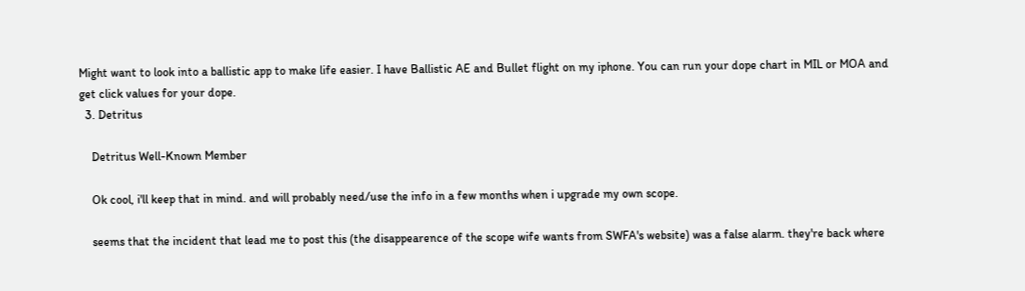Might want to look into a ballistic app to make life easier. I have Ballistic AE and Bullet flight on my iphone. You can run your dope chart in MIL or MOA and get click values for your dope.
  3. Detritus

    Detritus Well-Known Member

    Ok cool, i'll keep that in mind. and will probably need/use the info in a few months when i upgrade my own scope.

    seems that the incident that lead me to post this (the disappearence of the scope wife wants from SWFA's website) was a false alarm. they're back where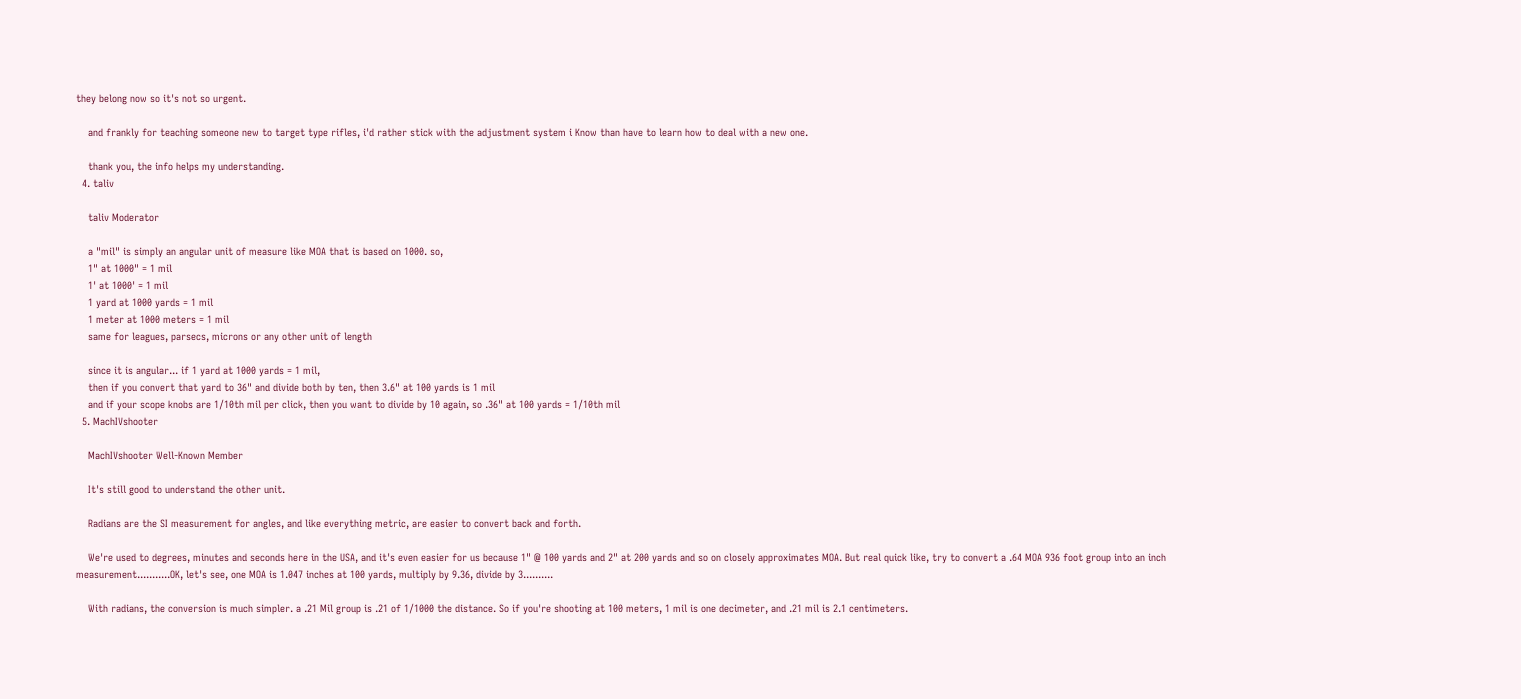they belong now so it's not so urgent.

    and frankly for teaching someone new to target type rifles, i'd rather stick with the adjustment system i Know than have to learn how to deal with a new one.

    thank you, the info helps my understanding.
  4. taliv

    taliv Moderator

    a "mil" is simply an angular unit of measure like MOA that is based on 1000. so,
    1" at 1000" = 1 mil
    1' at 1000' = 1 mil
    1 yard at 1000 yards = 1 mil
    1 meter at 1000 meters = 1 mil
    same for leagues, parsecs, microns or any other unit of length

    since it is angular... if 1 yard at 1000 yards = 1 mil,
    then if you convert that yard to 36" and divide both by ten, then 3.6" at 100 yards is 1 mil
    and if your scope knobs are 1/10th mil per click, then you want to divide by 10 again, so .36" at 100 yards = 1/10th mil
  5. MachIVshooter

    MachIVshooter Well-Known Member

    It's still good to understand the other unit.

    Radians are the SI measurement for angles, and like everything metric, are easier to convert back and forth.

    We're used to degrees, minutes and seconds here in the USA, and it's even easier for us because 1" @ 100 yards and 2" at 200 yards and so on closely approximates MOA. But real quick like, try to convert a .64 MOA 936 foot group into an inch measurement...........OK, let's see, one MOA is 1.047 inches at 100 yards, multiply by 9.36, divide by 3..........

    With radians, the conversion is much simpler. a .21 Mil group is .21 of 1/1000 the distance. So if you're shooting at 100 meters, 1 mil is one decimeter, and .21 mil is 2.1 centimeters.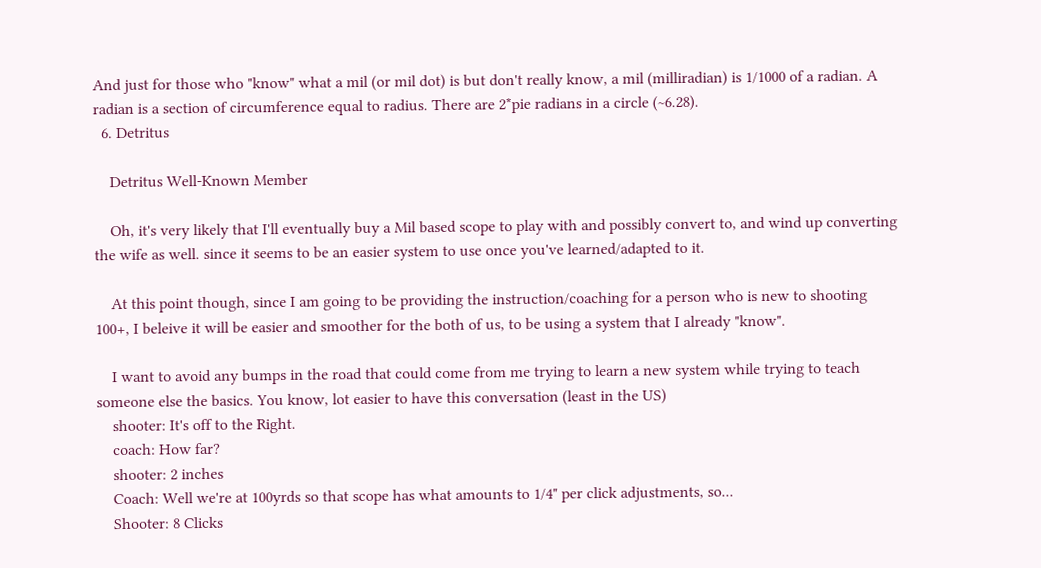And just for those who "know" what a mil (or mil dot) is but don't really know, a mil (milliradian) is 1/1000 of a radian. A radian is a section of circumference equal to radius. There are 2*pie radians in a circle (~6.28).
  6. Detritus

    Detritus Well-Known Member

    Oh, it's very likely that I'll eventually buy a Mil based scope to play with and possibly convert to, and wind up converting the wife as well. since it seems to be an easier system to use once you've learned/adapted to it.

    At this point though, since I am going to be providing the instruction/coaching for a person who is new to shooting 100+, I beleive it will be easier and smoother for the both of us, to be using a system that I already "know".

    I want to avoid any bumps in the road that could come from me trying to learn a new system while trying to teach someone else the basics. You know, lot easier to have this conversation (least in the US)
    shooter: It's off to the Right.
    coach: How far?
    shooter: 2 inches
    Coach: Well we're at 100yrds so that scope has what amounts to 1/4" per click adjustments, so...
    Shooter: 8 Clicks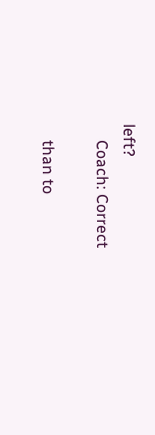left?
    Coach: Correct

    than to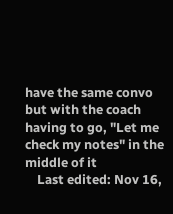have the same convo but with the coach having to go, "Let me check my notes" in the middle of it
    Last edited: Nov 16,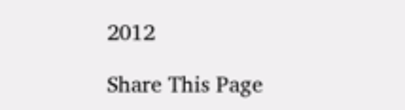2012

Share This Page